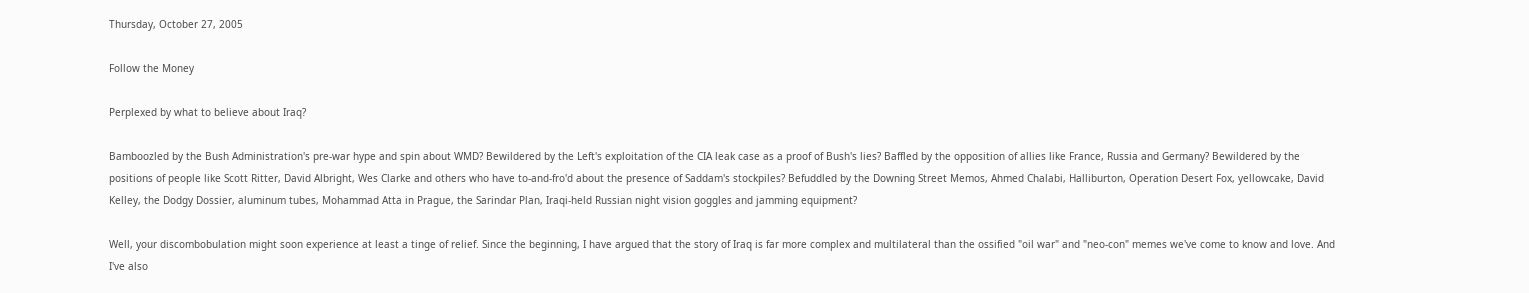Thursday, October 27, 2005

Follow the Money

Perplexed by what to believe about Iraq?

Bamboozled by the Bush Administration's pre-war hype and spin about WMD? Bewildered by the Left's exploitation of the CIA leak case as a proof of Bush's lies? Baffled by the opposition of allies like France, Russia and Germany? Bewildered by the positions of people like Scott Ritter, David Albright, Wes Clarke and others who have to-and-fro'd about the presence of Saddam's stockpiles? Befuddled by the Downing Street Memos, Ahmed Chalabi, Halliburton, Operation Desert Fox, yellowcake, David Kelley, the Dodgy Dossier, aluminum tubes, Mohammad Atta in Prague, the Sarindar Plan, Iraqi-held Russian night vision goggles and jamming equipment?

Well, your discombobulation might soon experience at least a tinge of relief. Since the beginning, I have argued that the story of Iraq is far more complex and multilateral than the ossified "oil war" and "neo-con" memes we've come to know and love. And I've also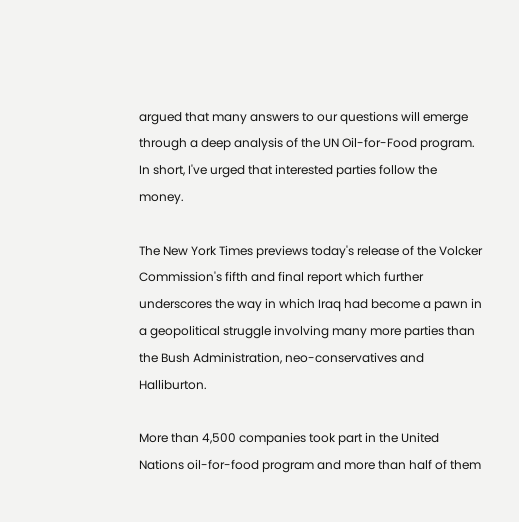argued that many answers to our questions will emerge through a deep analysis of the UN Oil-for-Food program. In short, I've urged that interested parties follow the money.

The New York Times previews today's release of the Volcker Commission's fifth and final report which further underscores the way in which Iraq had become a pawn in a geopolitical struggle involving many more parties than the Bush Administration, neo-conservatives and Halliburton.

More than 4,500 companies took part in the United Nations oil-for-food program and more than half of them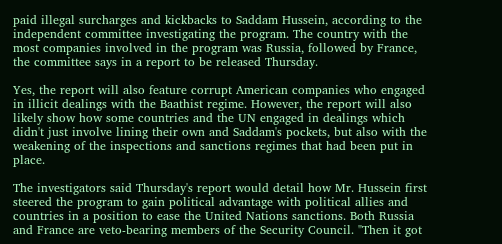paid illegal surcharges and kickbacks to Saddam Hussein, according to the independent committee investigating the program. The country with the most companies involved in the program was Russia, followed by France, the committee says in a report to be released Thursday.

Yes, the report will also feature corrupt American companies who engaged in illicit dealings with the Baathist regime. However, the report will also likely show how some countries and the UN engaged in dealings which didn't just involve lining their own and Saddam's pockets, but also with the weakening of the inspections and sanctions regimes that had been put in place.

The investigators said Thursday's report would detail how Mr. Hussein first steered the program to gain political advantage with political allies and countries in a position to ease the United Nations sanctions. Both Russia and France are veto-bearing members of the Security Council. "Then it got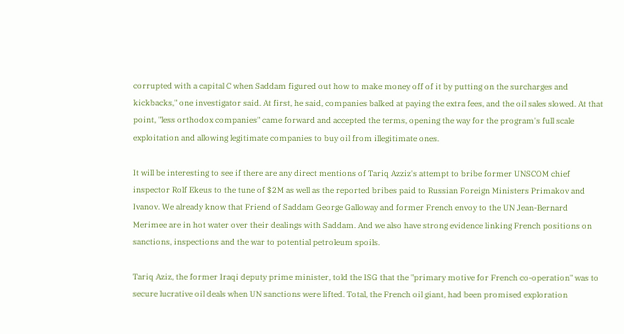corrupted with a capital C when Saddam figured out how to make money off of it by putting on the surcharges and kickbacks," one investigator said. At first, he said, companies balked at paying the extra fees, and the oil sales slowed. At that point, "less orthodox companies" came forward and accepted the terms, opening the way for the program's full scale exploitation and allowing legitimate companies to buy oil from illegitimate ones.

It will be interesting to see if there are any direct mentions of Tariq Azziz's attempt to bribe former UNSCOM chief inspector Rolf Ekeus to the tune of $2M as well as the reported bribes paid to Russian Foreign Ministers Primakov and Ivanov. We already know that Friend of Saddam George Galloway and former French envoy to the UN Jean-Bernard Merimee are in hot water over their dealings with Saddam. And we also have strong evidence linking French positions on sanctions, inspections and the war to potential petroleum spoils.

Tariq Aziz, the former Iraqi deputy prime minister, told the ISG that the "primary motive for French co-operation" was to secure lucrative oil deals when UN sanctions were lifted. Total, the French oil giant, had been promised exploration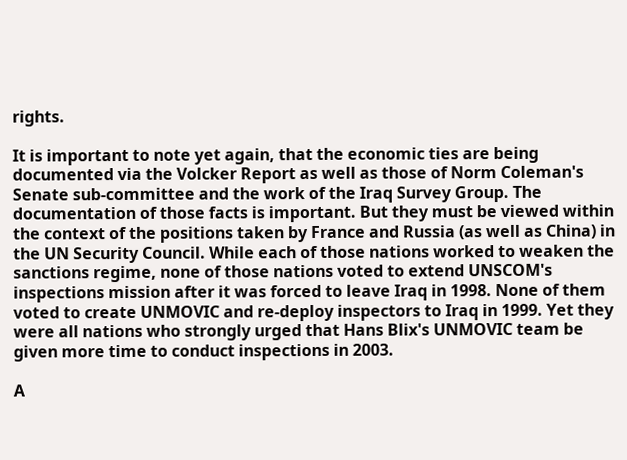rights.

It is important to note yet again, that the economic ties are being documented via the Volcker Report as well as those of Norm Coleman's Senate sub-committee and the work of the Iraq Survey Group. The documentation of those facts is important. But they must be viewed within the context of the positions taken by France and Russia (as well as China) in the UN Security Council. While each of those nations worked to weaken the sanctions regime, none of those nations voted to extend UNSCOM's inspections mission after it was forced to leave Iraq in 1998. None of them voted to create UNMOVIC and re-deploy inspectors to Iraq in 1999. Yet they were all nations who strongly urged that Hans Blix's UNMOVIC team be given more time to conduct inspections in 2003.

A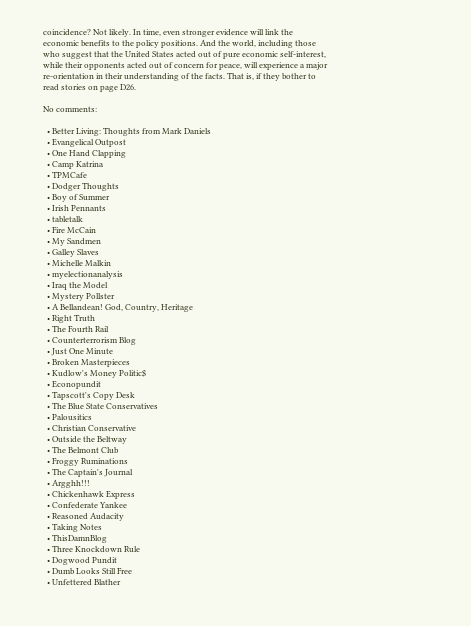coincidence? Not likely. In time, even stronger evidence will link the economic benefits to the policy positions. And the world, including those who suggest that the United States acted out of pure economic self-interest, while their opponents acted out of concern for peace, will experience a major re-orientation in their understanding of the facts. That is, if they bother to read stories on page D26.

No comments:

  • Better Living: Thoughts from Mark Daniels
  • Evangelical Outpost
  • One Hand Clapping
  • Camp Katrina
  • TPMCafe
  • Dodger Thoughts
  • Boy of Summer
  • Irish Pennants
  • tabletalk
  • Fire McCain
  • My Sandmen
  • Galley Slaves
  • Michelle Malkin
  • myelectionanalysis
  • Iraq the Model
  • Mystery Pollster
  • A Bellandean! God, Country, Heritage
  • Right Truth
  • The Fourth Rail
  • Counterterrorism Blog
  • Just One Minute
  • Broken Masterpieces
  • Kudlow's Money Politic$
  • Econopundit
  • Tapscott's Copy Desk
  • The Blue State Conservatives
  • Palousitics
  • Christian Conservative
  • Outside the Beltway
  • The Belmont Club
  • Froggy Ruminations
  • The Captain's Journal
  • Argghh!!!
  • Chickenhawk Express
  • Confederate Yankee
  • Reasoned Audacity
  • Taking Notes
  • ThisDamnBlog
  • Three Knockdown Rule
  • Dogwood Pundit
  • Dumb Looks Still Free
  • Unfettered Blather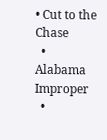• Cut to the Chase
  • Alabama Improper
  •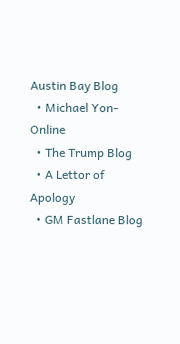Austin Bay Blog
  • Michael Yon-Online
  • The Trump Blog
  • A Lettor of Apology
  • GM Fastlane Blog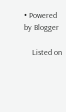• Powered by Blogger

    Listed on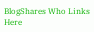BlogShares Who Links Here